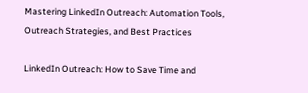Mastering LinkedIn Outreach: Automation Tools, Outreach Strategies, and Best Practices

LinkedIn Outreach: How to Save Time and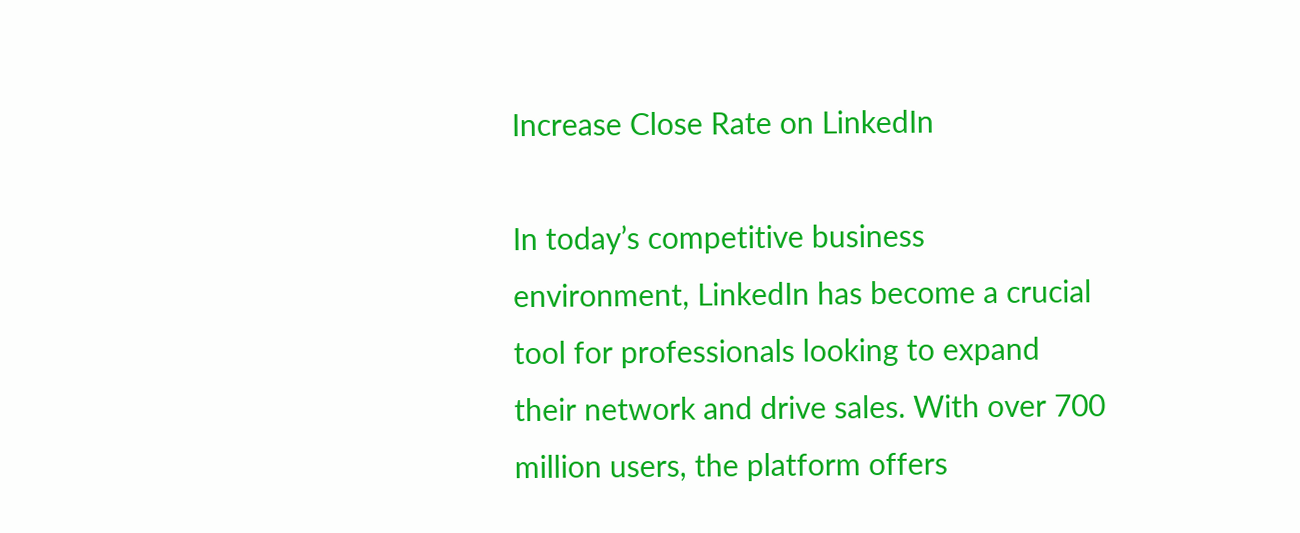Increase Close Rate on LinkedIn

In today’s competitive business environment, LinkedIn has become a crucial tool for professionals looking to expand their network and drive sales. With over 700 million users, the platform offers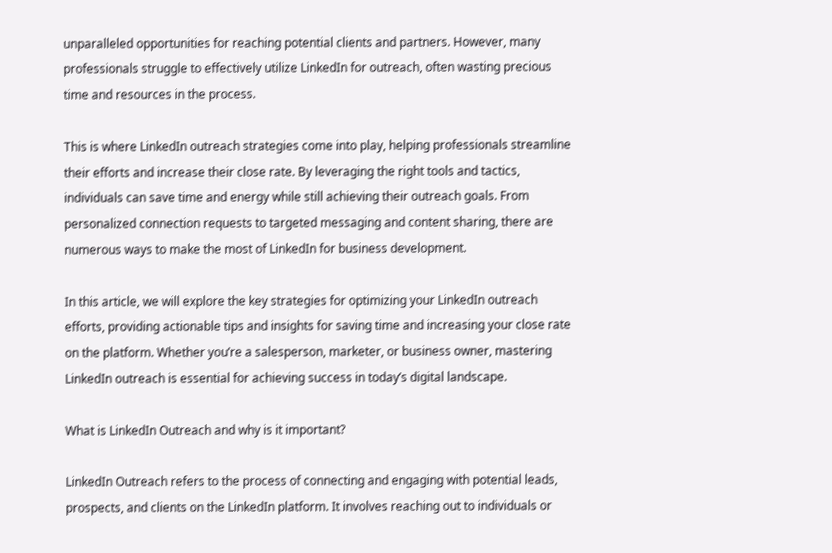unparalleled opportunities for reaching potential clients and partners. However, many professionals struggle to effectively utilize LinkedIn for outreach, often wasting precious time and resources in the process.

This is where LinkedIn outreach strategies come into play, helping professionals streamline their efforts and increase their close rate. By leveraging the right tools and tactics, individuals can save time and energy while still achieving their outreach goals. From personalized connection requests to targeted messaging and content sharing, there are numerous ways to make the most of LinkedIn for business development.

In this article, we will explore the key strategies for optimizing your LinkedIn outreach efforts, providing actionable tips and insights for saving time and increasing your close rate on the platform. Whether you’re a salesperson, marketer, or business owner, mastering LinkedIn outreach is essential for achieving success in today’s digital landscape.

What is LinkedIn Outreach and why is it important?

LinkedIn Outreach refers to the process of connecting and engaging with potential leads, prospects, and clients on the LinkedIn platform. It involves reaching out to individuals or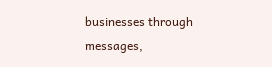businesses through messages,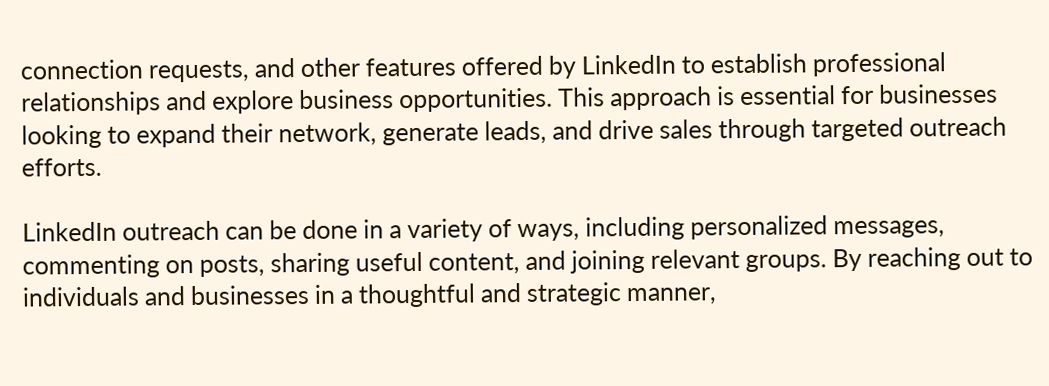connection requests, and other features offered by LinkedIn to establish professional relationships and explore business opportunities. This approach is essential for businesses looking to expand their network, generate leads, and drive sales through targeted outreach efforts.

LinkedIn outreach can be done in a variety of ways, including personalized messages, commenting on posts, sharing useful content, and joining relevant groups. By reaching out to individuals and businesses in a thoughtful and strategic manner,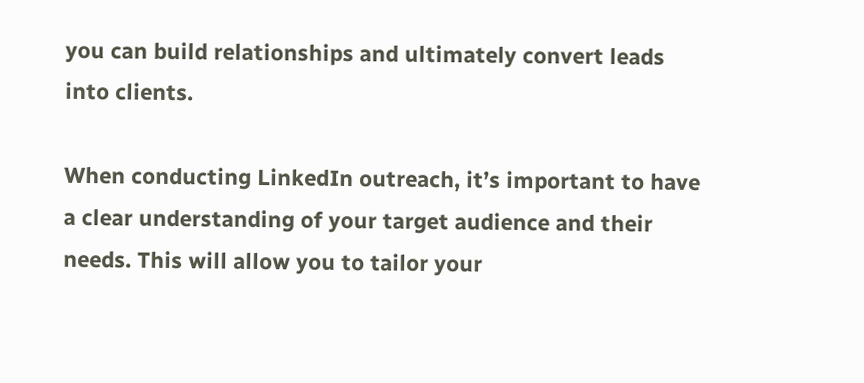you can build relationships and ultimately convert leads into clients.

When conducting LinkedIn outreach, it’s important to have a clear understanding of your target audience and their needs. This will allow you to tailor your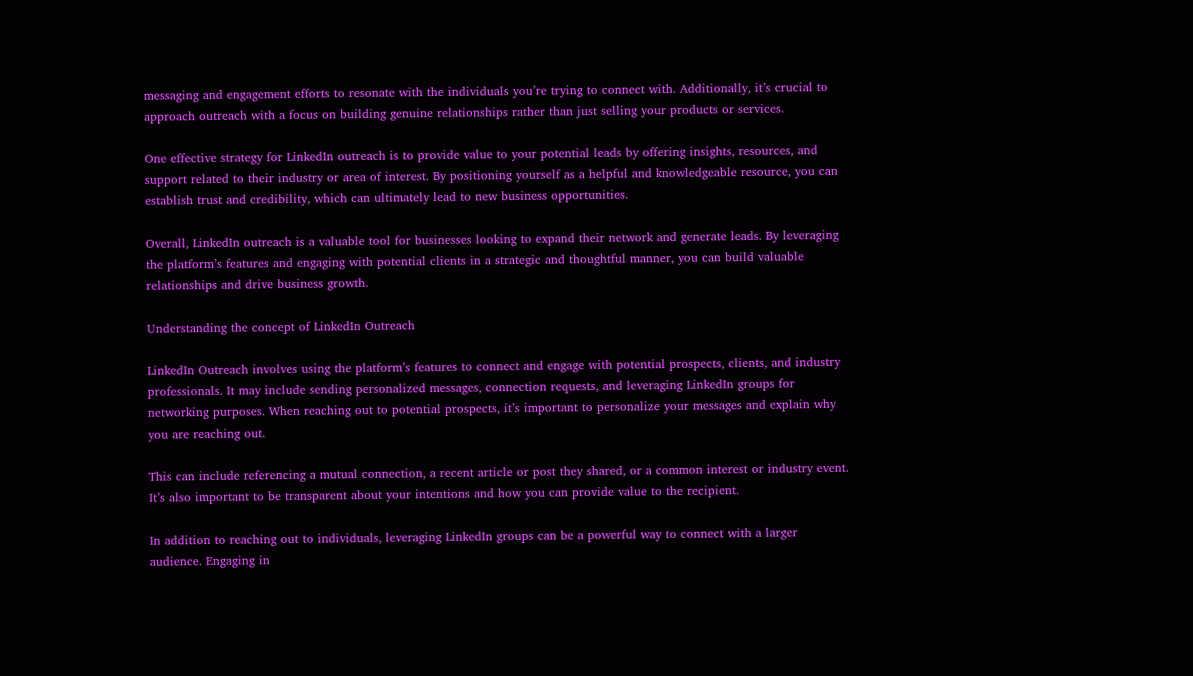messaging and engagement efforts to resonate with the individuals you’re trying to connect with. Additionally, it’s crucial to approach outreach with a focus on building genuine relationships rather than just selling your products or services.

One effective strategy for LinkedIn outreach is to provide value to your potential leads by offering insights, resources, and support related to their industry or area of interest. By positioning yourself as a helpful and knowledgeable resource, you can establish trust and credibility, which can ultimately lead to new business opportunities.

Overall, LinkedIn outreach is a valuable tool for businesses looking to expand their network and generate leads. By leveraging the platform’s features and engaging with potential clients in a strategic and thoughtful manner, you can build valuable relationships and drive business growth.

Understanding the concept of LinkedIn Outreach

LinkedIn Outreach involves using the platform’s features to connect and engage with potential prospects, clients, and industry professionals. It may include sending personalized messages, connection requests, and leveraging LinkedIn groups for networking purposes. When reaching out to potential prospects, it’s important to personalize your messages and explain why you are reaching out.

This can include referencing a mutual connection, a recent article or post they shared, or a common interest or industry event. It’s also important to be transparent about your intentions and how you can provide value to the recipient.

In addition to reaching out to individuals, leveraging LinkedIn groups can be a powerful way to connect with a larger audience. Engaging in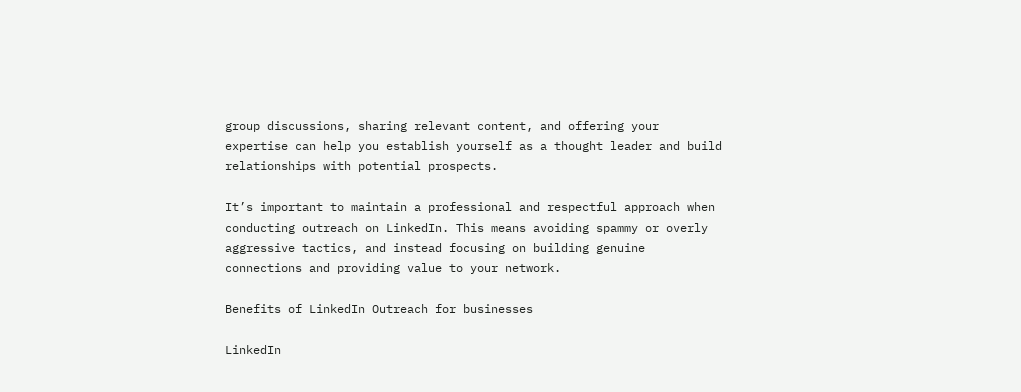group discussions, sharing relevant content, and offering your expertise can help you establish yourself as a thought leader and build relationships with potential prospects.

It’s important to maintain a professional and respectful approach when conducting outreach on LinkedIn. This means avoiding spammy or overly aggressive tactics, and instead focusing on building genuine connections and providing value to your network.

Benefits of LinkedIn Outreach for businesses

LinkedIn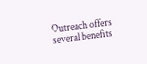Outreach offers several benefits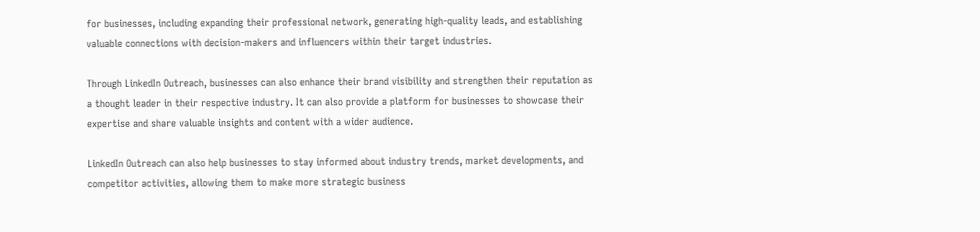for businesses, including expanding their professional network, generating high-quality leads, and establishing valuable connections with decision-makers and influencers within their target industries.

Through LinkedIn Outreach, businesses can also enhance their brand visibility and strengthen their reputation as a thought leader in their respective industry. It can also provide a platform for businesses to showcase their expertise and share valuable insights and content with a wider audience.

LinkedIn Outreach can also help businesses to stay informed about industry trends, market developments, and competitor activities, allowing them to make more strategic business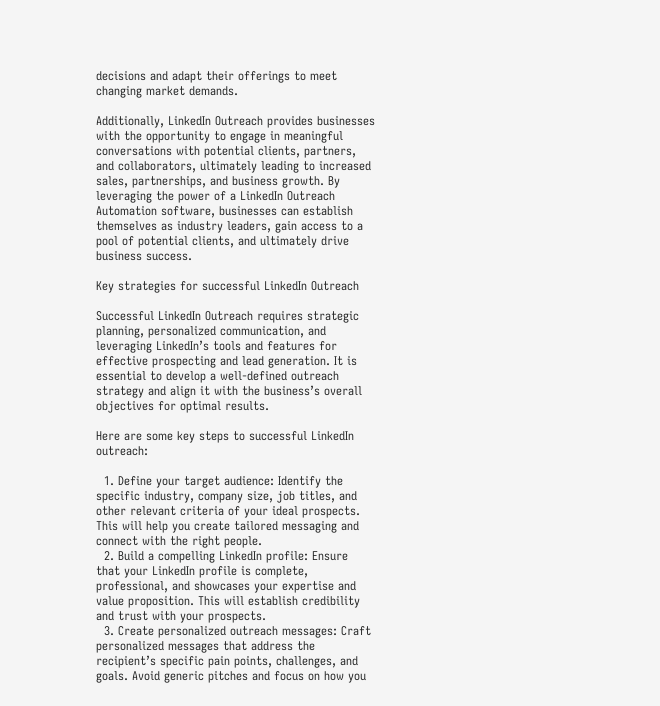decisions and adapt their offerings to meet changing market demands.

Additionally, LinkedIn Outreach provides businesses with the opportunity to engage in meaningful conversations with potential clients, partners, and collaborators, ultimately leading to increased sales, partnerships, and business growth. By leveraging the power of a LinkedIn Outreach Automation software, businesses can establish themselves as industry leaders, gain access to a pool of potential clients, and ultimately drive business success.

Key strategies for successful LinkedIn Outreach

Successful LinkedIn Outreach requires strategic planning, personalized communication, and leveraging LinkedIn’s tools and features for effective prospecting and lead generation. It is essential to develop a well-defined outreach strategy and align it with the business’s overall objectives for optimal results.

Here are some key steps to successful LinkedIn outreach:

  1. Define your target audience: Identify the specific industry, company size, job titles, and other relevant criteria of your ideal prospects. This will help you create tailored messaging and connect with the right people.
  2. Build a compelling LinkedIn profile: Ensure that your LinkedIn profile is complete, professional, and showcases your expertise and value proposition. This will establish credibility and trust with your prospects.
  3. Create personalized outreach messages: Craft personalized messages that address the recipient’s specific pain points, challenges, and goals. Avoid generic pitches and focus on how you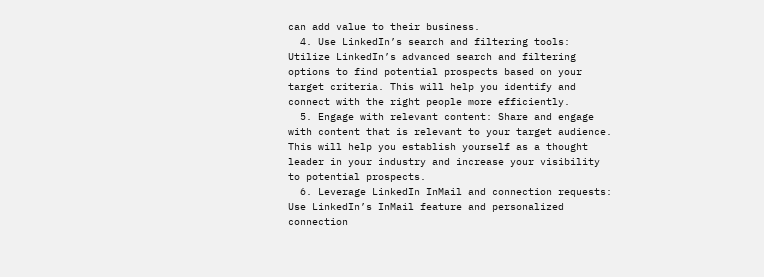can add value to their business.
  4. Use LinkedIn’s search and filtering tools: Utilize LinkedIn’s advanced search and filtering options to find potential prospects based on your target criteria. This will help you identify and connect with the right people more efficiently.
  5. Engage with relevant content: Share and engage with content that is relevant to your target audience. This will help you establish yourself as a thought leader in your industry and increase your visibility to potential prospects.
  6. Leverage LinkedIn InMail and connection requests: Use LinkedIn’s InMail feature and personalized connection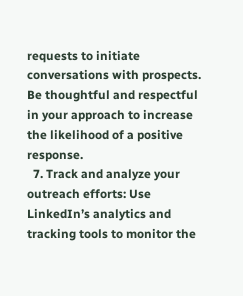requests to initiate conversations with prospects. Be thoughtful and respectful in your approach to increase the likelihood of a positive response.
  7. Track and analyze your outreach efforts: Use LinkedIn’s analytics and tracking tools to monitor the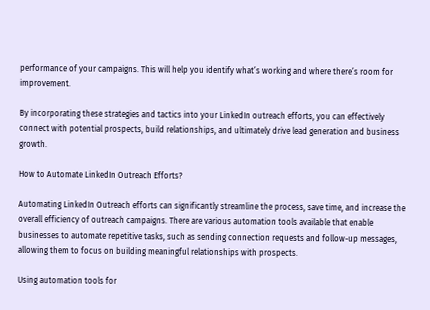performance of your campaigns. This will help you identify what’s working and where there’s room for improvement.

By incorporating these strategies and tactics into your LinkedIn outreach efforts, you can effectively connect with potential prospects, build relationships, and ultimately drive lead generation and business growth.

How to Automate LinkedIn Outreach Efforts?

Automating LinkedIn Outreach efforts can significantly streamline the process, save time, and increase the overall efficiency of outreach campaigns. There are various automation tools available that enable businesses to automate repetitive tasks, such as sending connection requests and follow-up messages, allowing them to focus on building meaningful relationships with prospects.

Using automation tools for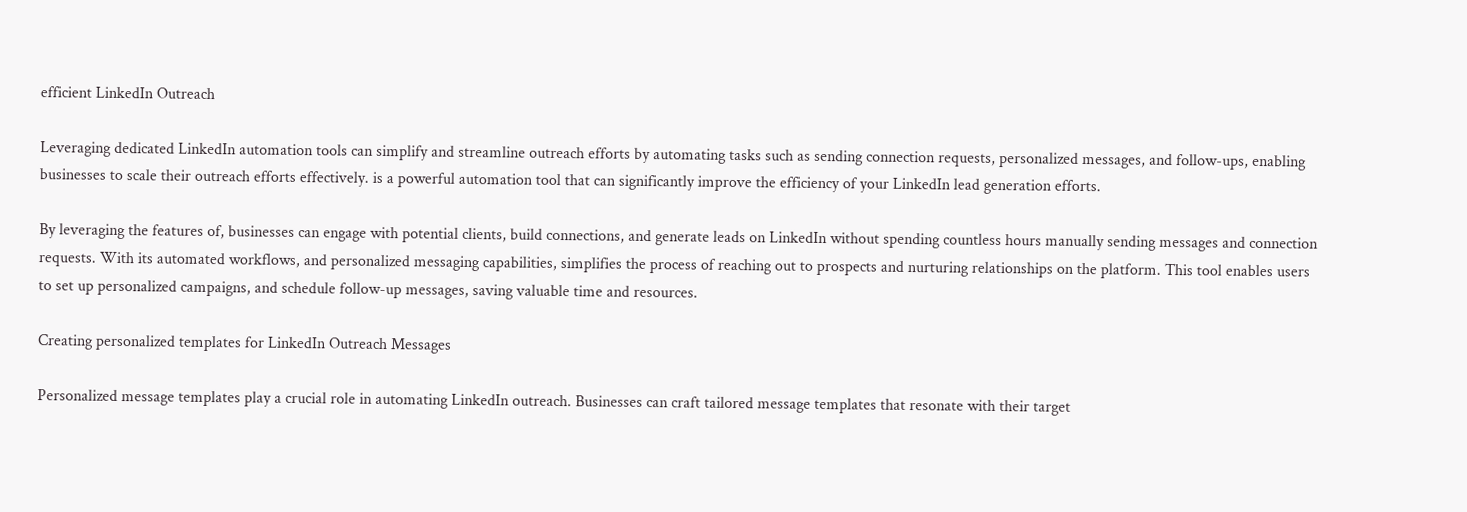efficient LinkedIn Outreach

Leveraging dedicated LinkedIn automation tools can simplify and streamline outreach efforts by automating tasks such as sending connection requests, personalized messages, and follow-ups, enabling businesses to scale their outreach efforts effectively. is a powerful automation tool that can significantly improve the efficiency of your LinkedIn lead generation efforts.

By leveraging the features of, businesses can engage with potential clients, build connections, and generate leads on LinkedIn without spending countless hours manually sending messages and connection requests. With its automated workflows, and personalized messaging capabilities, simplifies the process of reaching out to prospects and nurturing relationships on the platform. This tool enables users to set up personalized campaigns, and schedule follow-up messages, saving valuable time and resources.

Creating personalized templates for LinkedIn Outreach Messages

Personalized message templates play a crucial role in automating LinkedIn outreach. Businesses can craft tailored message templates that resonate with their target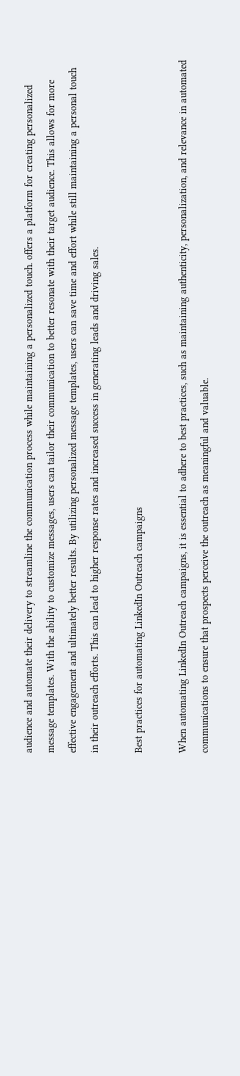audience and automate their delivery to streamline the communication process while maintaining a personalized touch. offers a platform for creating personalized message templates. With the ability to customize messages, users can tailor their communication to better resonate with their target audience. This allows for more effective engagement and ultimately better results. By utilizing personalized message templates, users can save time and effort while still maintaining a personal touch in their outreach efforts. This can lead to higher response rates and increased success in generating leads and driving sales.

Best practices for automating LinkedIn Outreach campaigns

When automating LinkedIn Outreach campaigns, it is essential to adhere to best practices, such as maintaining authenticity, personalization, and relevance in automated communications to ensure that prospects perceive the outreach as meaningful and valuable.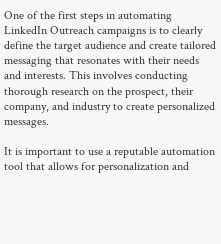One of the first steps in automating LinkedIn Outreach campaigns is to clearly define the target audience and create tailored messaging that resonates with their needs and interests. This involves conducting thorough research on the prospect, their company, and industry to create personalized messages.

It is important to use a reputable automation tool that allows for personalization and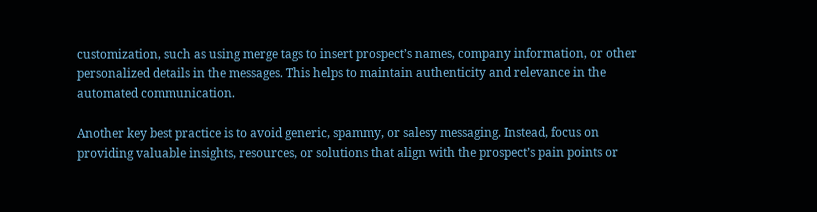customization, such as using merge tags to insert prospect’s names, company information, or other personalized details in the messages. This helps to maintain authenticity and relevance in the automated communication.

Another key best practice is to avoid generic, spammy, or salesy messaging. Instead, focus on providing valuable insights, resources, or solutions that align with the prospect’s pain points or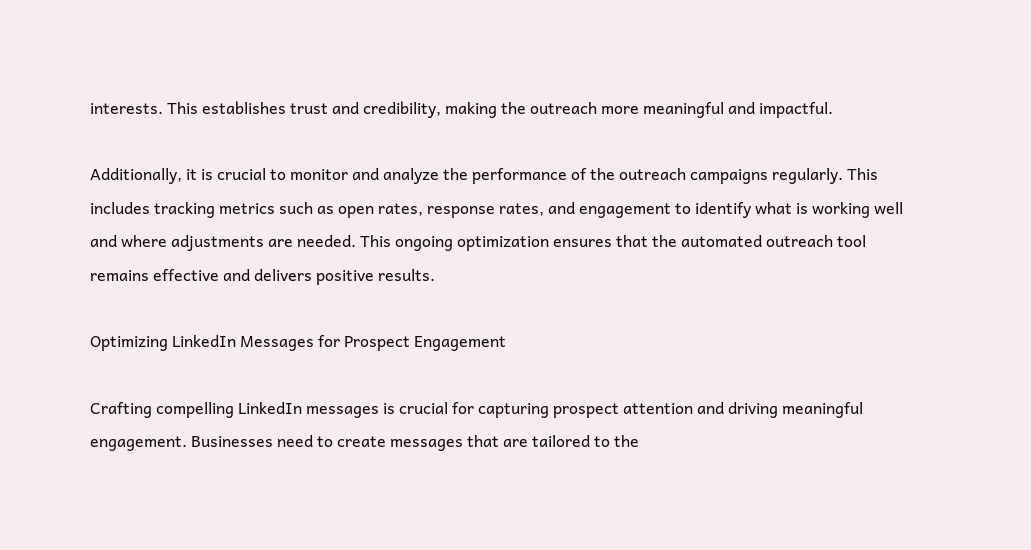interests. This establishes trust and credibility, making the outreach more meaningful and impactful.

Additionally, it is crucial to monitor and analyze the performance of the outreach campaigns regularly. This includes tracking metrics such as open rates, response rates, and engagement to identify what is working well and where adjustments are needed. This ongoing optimization ensures that the automated outreach tool remains effective and delivers positive results.

Optimizing LinkedIn Messages for Prospect Engagement

Crafting compelling LinkedIn messages is crucial for capturing prospect attention and driving meaningful engagement. Businesses need to create messages that are tailored to the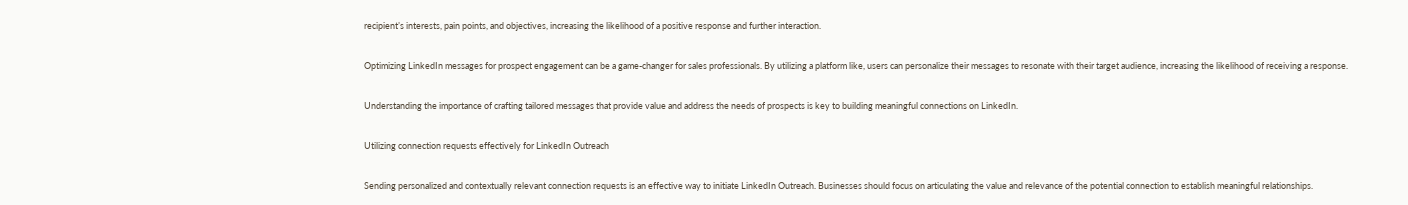recipient’s interests, pain points, and objectives, increasing the likelihood of a positive response and further interaction.

Optimizing LinkedIn messages for prospect engagement can be a game-changer for sales professionals. By utilizing a platform like, users can personalize their messages to resonate with their target audience, increasing the likelihood of receiving a response.

Understanding the importance of crafting tailored messages that provide value and address the needs of prospects is key to building meaningful connections on LinkedIn.

Utilizing connection requests effectively for LinkedIn Outreach

Sending personalized and contextually relevant connection requests is an effective way to initiate LinkedIn Outreach. Businesses should focus on articulating the value and relevance of the potential connection to establish meaningful relationships.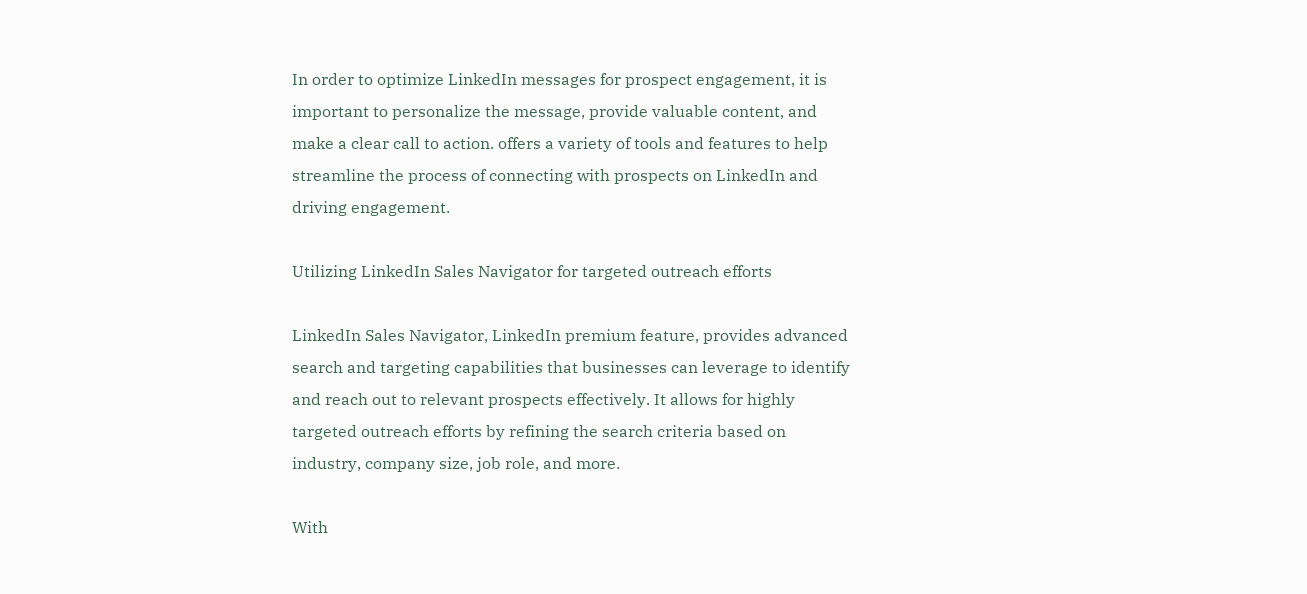In order to optimize LinkedIn messages for prospect engagement, it is important to personalize the message, provide valuable content, and make a clear call to action. offers a variety of tools and features to help streamline the process of connecting with prospects on LinkedIn and driving engagement.

Utilizing LinkedIn Sales Navigator for targeted outreach efforts

LinkedIn Sales Navigator, LinkedIn premium feature, provides advanced search and targeting capabilities that businesses can leverage to identify and reach out to relevant prospects effectively. It allows for highly targeted outreach efforts by refining the search criteria based on industry, company size, job role, and more.

With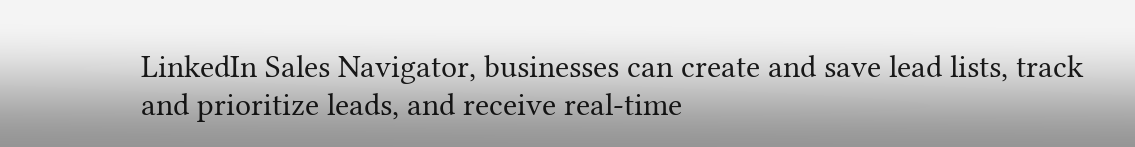LinkedIn Sales Navigator, businesses can create and save lead lists, track and prioritize leads, and receive real-time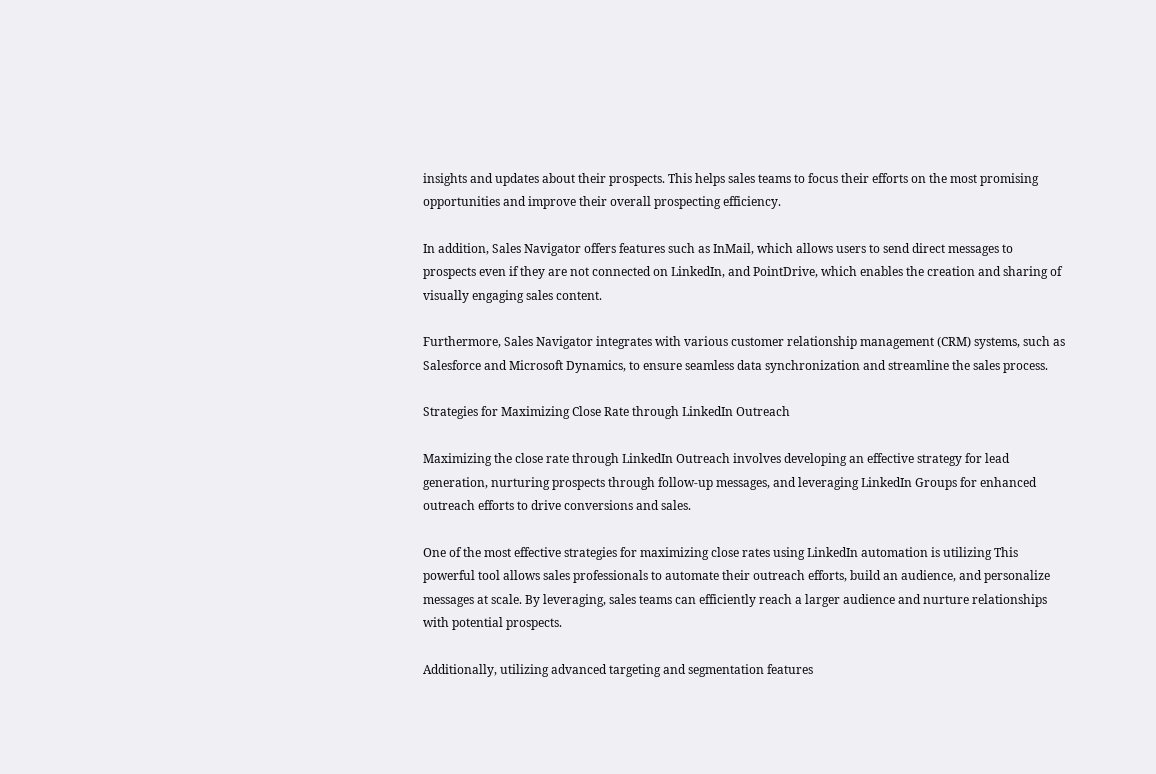insights and updates about their prospects. This helps sales teams to focus their efforts on the most promising opportunities and improve their overall prospecting efficiency.

In addition, Sales Navigator offers features such as InMail, which allows users to send direct messages to prospects even if they are not connected on LinkedIn, and PointDrive, which enables the creation and sharing of visually engaging sales content.

Furthermore, Sales Navigator integrates with various customer relationship management (CRM) systems, such as Salesforce and Microsoft Dynamics, to ensure seamless data synchronization and streamline the sales process.

Strategies for Maximizing Close Rate through LinkedIn Outreach

Maximizing the close rate through LinkedIn Outreach involves developing an effective strategy for lead generation, nurturing prospects through follow-up messages, and leveraging LinkedIn Groups for enhanced outreach efforts to drive conversions and sales.

One of the most effective strategies for maximizing close rates using LinkedIn automation is utilizing This powerful tool allows sales professionals to automate their outreach efforts, build an audience, and personalize messages at scale. By leveraging, sales teams can efficiently reach a larger audience and nurture relationships with potential prospects.

Additionally, utilizing advanced targeting and segmentation features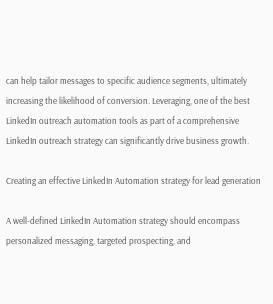can help tailor messages to specific audience segments, ultimately increasing the likelihood of conversion. Leveraging, one of the best LinkedIn outreach automation tools as part of a comprehensive LinkedIn outreach strategy can significantly drive business growth.

Creating an effective LinkedIn Automation strategy for lead generation

A well-defined LinkedIn Automation strategy should encompass personalized messaging, targeted prospecting, and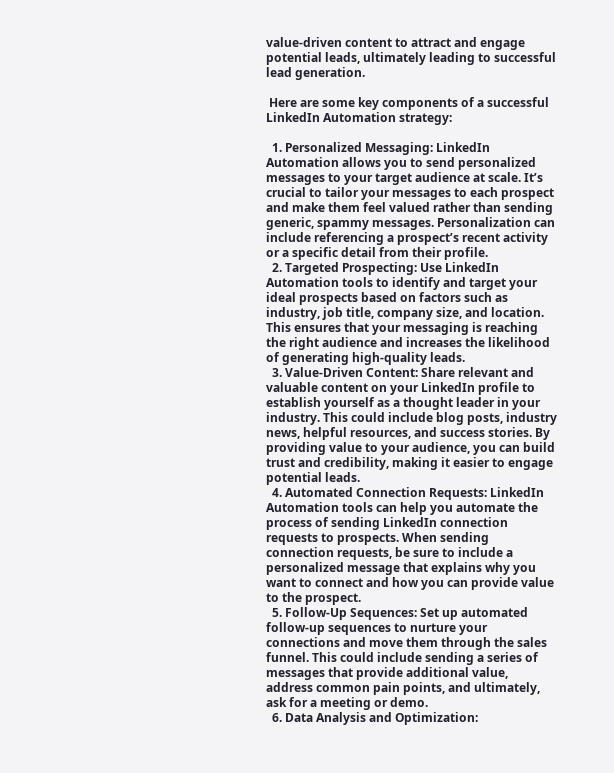value-driven content to attract and engage potential leads, ultimately leading to successful lead generation.

 Here are some key components of a successful LinkedIn Automation strategy:

  1. Personalized Messaging: LinkedIn Automation allows you to send personalized messages to your target audience at scale. It’s crucial to tailor your messages to each prospect and make them feel valued rather than sending generic, spammy messages. Personalization can include referencing a prospect’s recent activity or a specific detail from their profile.
  2. Targeted Prospecting: Use LinkedIn Automation tools to identify and target your ideal prospects based on factors such as industry, job title, company size, and location. This ensures that your messaging is reaching the right audience and increases the likelihood of generating high-quality leads.
  3. Value-Driven Content: Share relevant and valuable content on your LinkedIn profile to establish yourself as a thought leader in your industry. This could include blog posts, industry news, helpful resources, and success stories. By providing value to your audience, you can build trust and credibility, making it easier to engage potential leads.
  4. Automated Connection Requests: LinkedIn Automation tools can help you automate the process of sending LinkedIn connection requests to prospects. When sending connection requests, be sure to include a personalized message that explains why you want to connect and how you can provide value to the prospect.
  5. Follow-Up Sequences: Set up automated follow-up sequences to nurture your connections and move them through the sales funnel. This could include sending a series of messages that provide additional value, address common pain points, and ultimately, ask for a meeting or demo.
  6. Data Analysis and Optimization: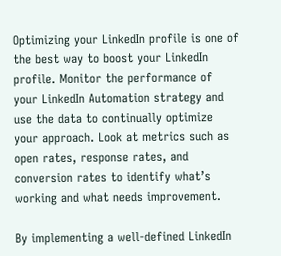Optimizing your LinkedIn profile is one of the best way to boost your LinkedIn profile. Monitor the performance of your LinkedIn Automation strategy and use the data to continually optimize your approach. Look at metrics such as open rates, response rates, and conversion rates to identify what’s working and what needs improvement.

By implementing a well-defined LinkedIn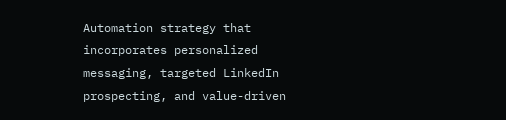Automation strategy that incorporates personalized messaging, targeted LinkedIn prospecting, and value-driven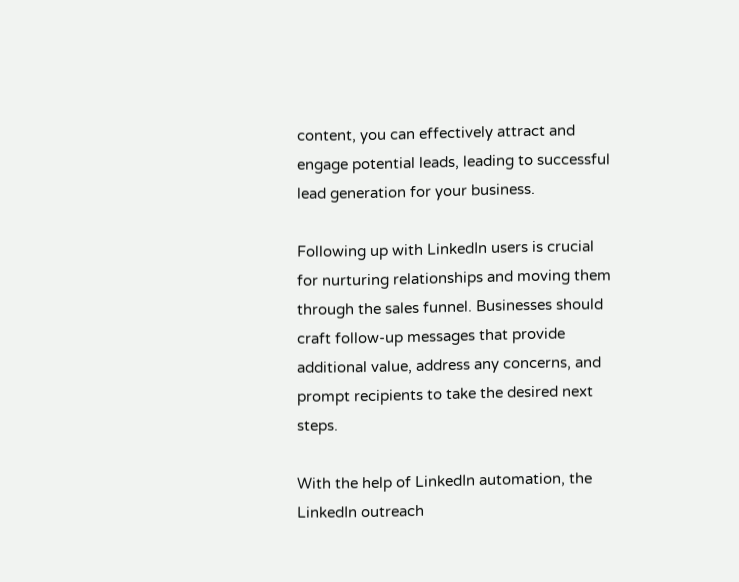content, you can effectively attract and engage potential leads, leading to successful lead generation for your business.

Following up with LinkedIn users is crucial for nurturing relationships and moving them through the sales funnel. Businesses should craft follow-up messages that provide additional value, address any concerns, and prompt recipients to take the desired next steps.

With the help of LinkedIn automation, the LinkedIn outreach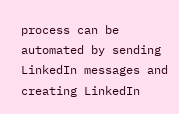process can be automated by sending LinkedIn messages and creating LinkedIn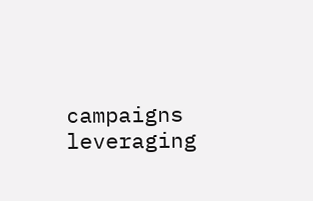campaigns leveraging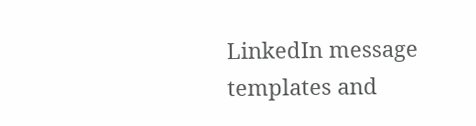LinkedIn message templates and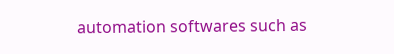automation softwares such as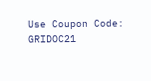Use Coupon Code: GRIDOC21